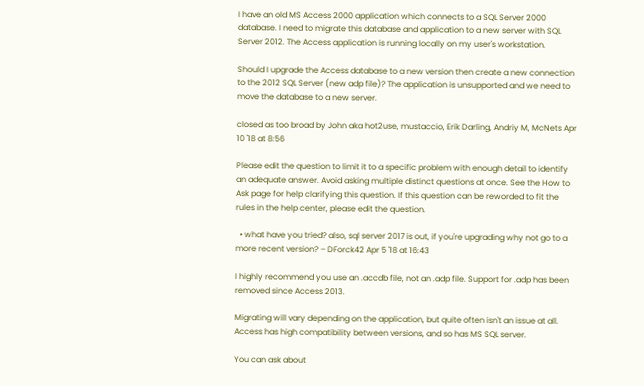I have an old MS Access 2000 application which connects to a SQL Server 2000 database. I need to migrate this database and application to a new server with SQL Server 2012. The Access application is running locally on my user's workstation.

Should I upgrade the Access database to a new version then create a new connection to the 2012 SQL Server (new adp file)? The application is unsupported and we need to move the database to a new server.

closed as too broad by John aka hot2use, mustaccio, Erik Darling, Andriy M, McNets Apr 10 '18 at 8:56

Please edit the question to limit it to a specific problem with enough detail to identify an adequate answer. Avoid asking multiple distinct questions at once. See the How to Ask page for help clarifying this question. If this question can be reworded to fit the rules in the help center, please edit the question.

  • what have you tried? also, sql server 2017 is out, if you're upgrading why not go to a more recent version? – DForck42 Apr 5 '18 at 16:43

I highly recommend you use an .accdb file, not an .adp file. Support for .adp has been removed since Access 2013.

Migrating will vary depending on the application, but quite often isn't an issue at all. Access has high compatibility between versions, and so has MS SQL server.

You can ask about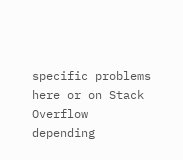specific problems here or on Stack Overflow depending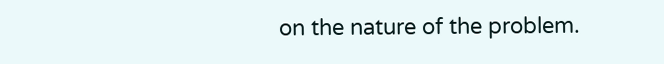on the nature of the problem.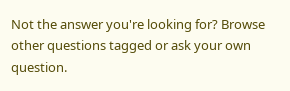Not the answer you're looking for? Browse other questions tagged or ask your own question.